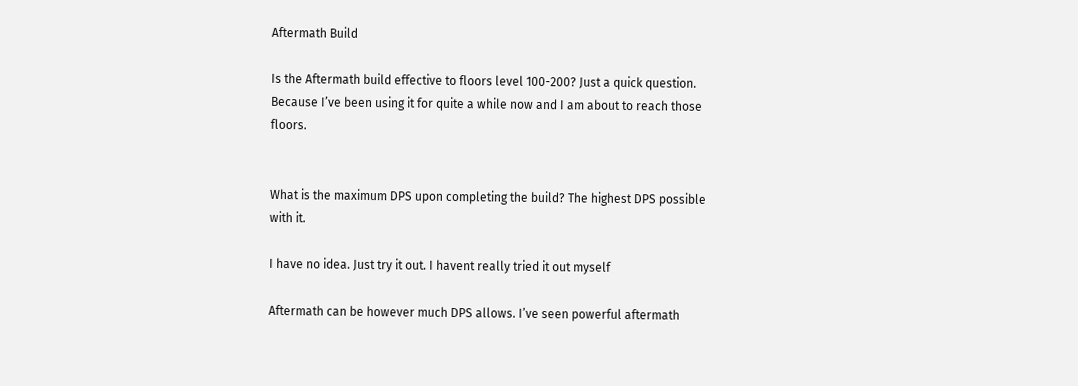Aftermath Build

Is the Aftermath build effective to floors level 100-200? Just a quick question. Because I’ve been using it for quite a while now and I am about to reach those floors.


What is the maximum DPS upon completing the build? The highest DPS possible with it.

I have no idea. Just try it out. I havent really tried it out myself

Aftermath can be however much DPS allows. I’ve seen powerful aftermath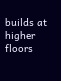builds at higher floors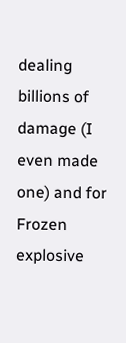dealing billions of damage (I even made one) and for Frozen explosive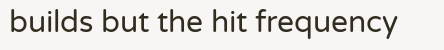builds but the hit frequency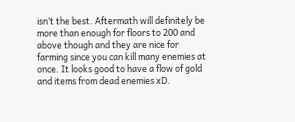isn’t the best. Aftermath will definitely be more than enough for floors to 200 and above though and they are nice for farming since you can kill many enemies at once. It looks good to have a flow of gold and items from dead enemies xD.